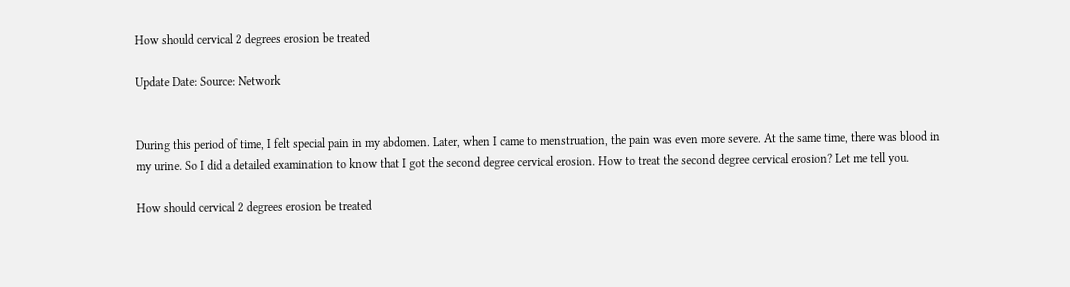How should cervical 2 degrees erosion be treated

Update Date: Source: Network


During this period of time, I felt special pain in my abdomen. Later, when I came to menstruation, the pain was even more severe. At the same time, there was blood in my urine. So I did a detailed examination to know that I got the second degree cervical erosion. How to treat the second degree cervical erosion? Let me tell you.

How should cervical 2 degrees erosion be treated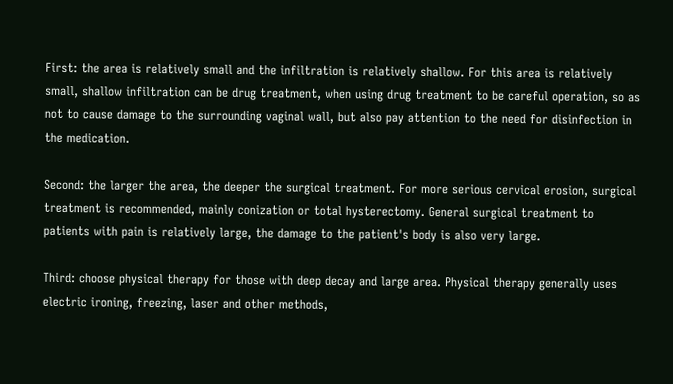First: the area is relatively small and the infiltration is relatively shallow. For this area is relatively small, shallow infiltration can be drug treatment, when using drug treatment to be careful operation, so as not to cause damage to the surrounding vaginal wall, but also pay attention to the need for disinfection in the medication.

Second: the larger the area, the deeper the surgical treatment. For more serious cervical erosion, surgical treatment is recommended, mainly conization or total hysterectomy. General surgical treatment to patients with pain is relatively large, the damage to the patient's body is also very large.

Third: choose physical therapy for those with deep decay and large area. Physical therapy generally uses electric ironing, freezing, laser and other methods,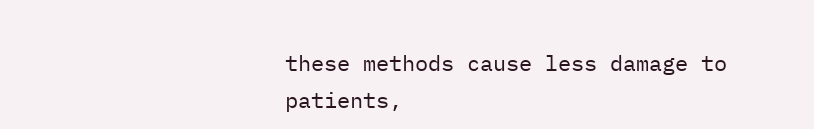these methods cause less damage to patients,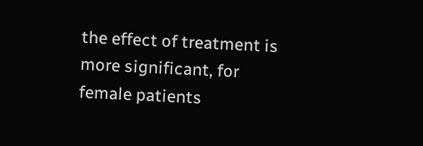the effect of treatment is more significant, for female patients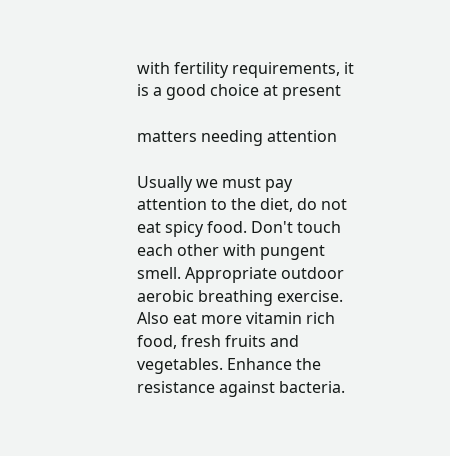with fertility requirements, it is a good choice at present

matters needing attention

Usually we must pay attention to the diet, do not eat spicy food. Don't touch each other with pungent smell. Appropriate outdoor aerobic breathing exercise. Also eat more vitamin rich food, fresh fruits and vegetables. Enhance the resistance against bacteria.